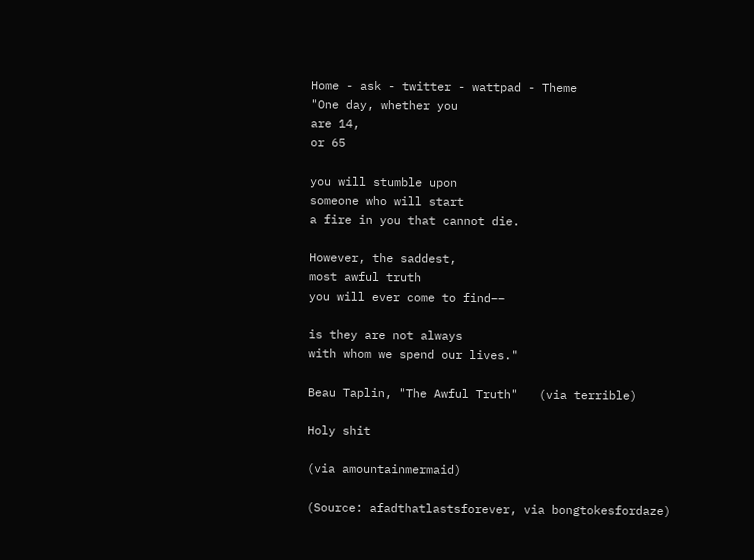Home - ask - twitter - wattpad - Theme
"One day, whether you
are 14,
or 65

you will stumble upon
someone who will start
a fire in you that cannot die.

However, the saddest,
most awful truth
you will ever come to find––

is they are not always
with whom we spend our lives."

Beau Taplin, "The Awful Truth"   (via terrible)

Holy shit

(via amountainmermaid)

(Source: afadthatlastsforever, via bongtokesfordaze)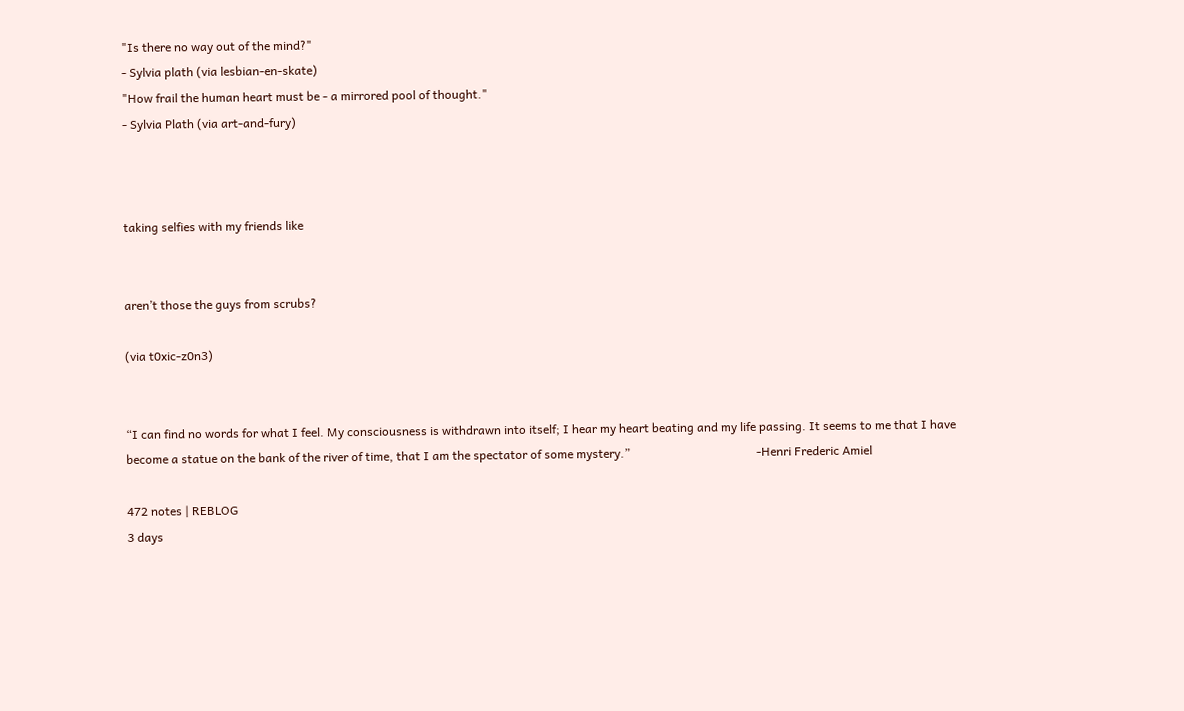"Is there no way out of the mind?"
- Sylvia plath (via lesbian-en-skate)
"How frail the human heart must be - a mirrored pool of thought."
- Sylvia Plath (via art-and-fury)



taking selfies with my friends like


aren’t those the guys from scrubs?

(via t0xic-z0n3)


“I can find no words for what I feel. My consciousness is withdrawn into itself; I hear my heart beating and my life passing. It seems to me that I have become a statue on the bank of the river of time, that I am the spectator of some mystery.”                                          -Henri Frederic Amiel

472 notes | REBLOG
3 days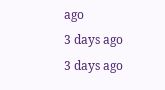ago
3 days ago
3 days ago